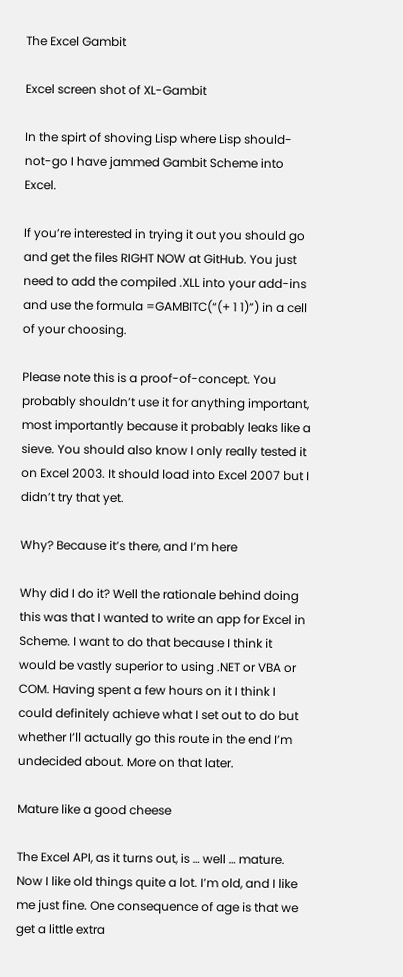The Excel Gambit

Excel screen shot of XL-Gambit

In the spirt of shoving Lisp where Lisp should-not-go I have jammed Gambit Scheme into Excel.

If you’re interested in trying it out you should go and get the files RIGHT NOW at GitHub. You just need to add the compiled .XLL into your add-ins and use the formula =GAMBITC(“(+ 1 1)”) in a cell of your choosing.

Please note this is a proof-of-concept. You probably shouldn’t use it for anything important, most importantly because it probably leaks like a sieve. You should also know I only really tested it on Excel 2003. It should load into Excel 2007 but I didn’t try that yet.

Why? Because it’s there, and I’m here

Why did I do it? Well the rationale behind doing this was that I wanted to write an app for Excel in Scheme. I want to do that because I think it would be vastly superior to using .NET or VBA or COM. Having spent a few hours on it I think I could definitely achieve what I set out to do but whether I’ll actually go this route in the end I’m undecided about. More on that later.

Mature like a good cheese

The Excel API, as it turns out, is … well … mature. Now I like old things quite a lot. I’m old, and I like me just fine. One consequence of age is that we get a little extra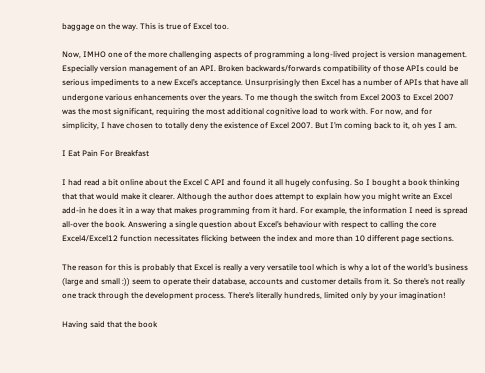baggage on the way. This is true of Excel too.

Now, IMHO one of the more challenging aspects of programming a long-lived project is version management. Especially version management of an API. Broken backwards/forwards compatibility of those APIs could be serious impediments to a new Excel’s acceptance. Unsurprisingly then Excel has a number of APIs that have all undergone various enhancements over the years. To me though the switch from Excel 2003 to Excel 2007 was the most significant, requiring the most additional cognitive load to work with. For now, and for simplicity, I have chosen to totally deny the existence of Excel 2007. But I’m coming back to it, oh yes I am.

I Eat Pain For Breakfast

I had read a bit online about the Excel C API and found it all hugely confusing. So I bought a book thinking that that would make it clearer. Although the author does attempt to explain how you might write an Excel add-in he does it in a way that makes programming from it hard. For example, the information I need is spread all-over the book. Answering a single question about Excel’s behaviour with respect to calling the core Excel4/Excel12 function necessitates flicking between the index and more than 10 different page sections.

The reason for this is probably that Excel is really a very versatile tool which is why a lot of the world’s business (large and small :)) seem to operate their database, accounts and customer details from it. So there’s not really one track through the development process. There’s literally hundreds, limited only by your imagination!

Having said that the book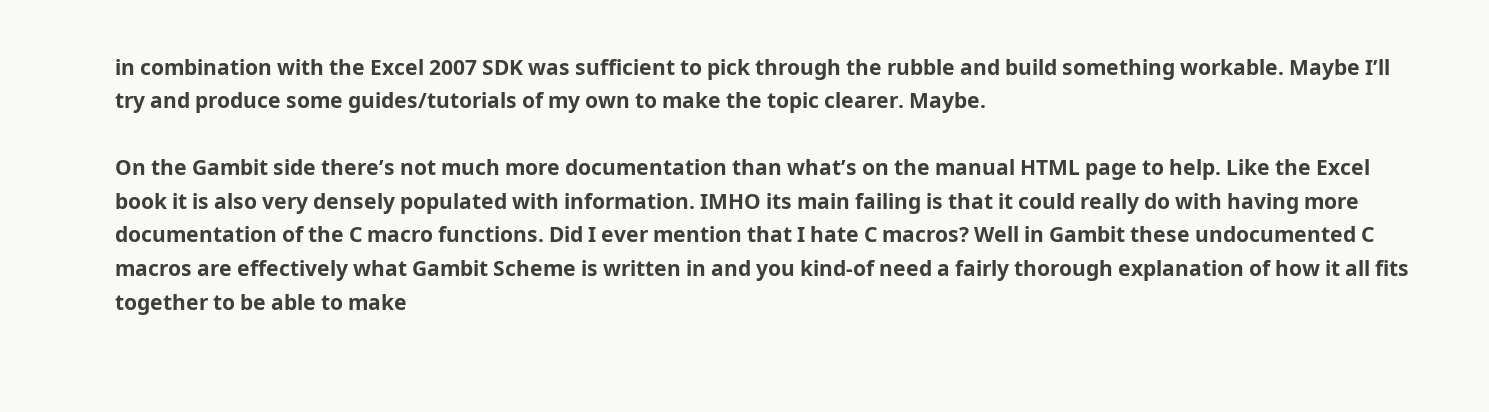in combination with the Excel 2007 SDK was sufficient to pick through the rubble and build something workable. Maybe I’ll try and produce some guides/tutorials of my own to make the topic clearer. Maybe.

On the Gambit side there’s not much more documentation than what’s on the manual HTML page to help. Like the Excel book it is also very densely populated with information. IMHO its main failing is that it could really do with having more documentation of the C macro functions. Did I ever mention that I hate C macros? Well in Gambit these undocumented C macros are effectively what Gambit Scheme is written in and you kind-of need a fairly thorough explanation of how it all fits together to be able to make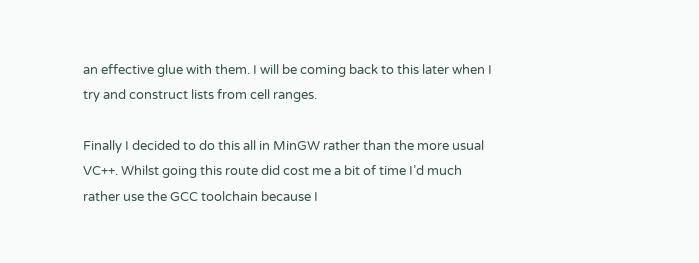an effective glue with them. I will be coming back to this later when I try and construct lists from cell ranges.

Finally I decided to do this all in MinGW rather than the more usual VC++. Whilst going this route did cost me a bit of time I’d much rather use the GCC toolchain because I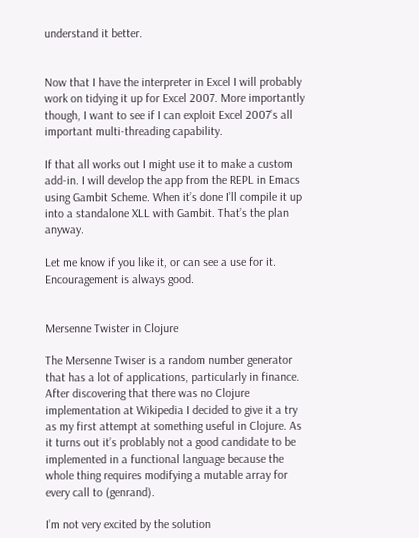understand it better.


Now that I have the interpreter in Excel I will probably work on tidying it up for Excel 2007. More importantly though, I want to see if I can exploit Excel 2007’s all important multi-threading capability.

If that all works out I might use it to make a custom add-in. I will develop the app from the REPL in Emacs using Gambit Scheme. When it’s done I’ll compile it up into a standalone XLL with Gambit. That’s the plan anyway.

Let me know if you like it, or can see a use for it. Encouragement is always good.


Mersenne Twister in Clojure

The Mersenne Twiser is a random number generator that has a lot of applications, particularly in finance. After discovering that there was no Clojure implementation at Wikipedia I decided to give it a try as my first attempt at something useful in Clojure. As it turns out it’s problably not a good candidate to be implemented in a functional language because the whole thing requires modifying a mutable array for every call to (genrand).

I’m not very excited by the solution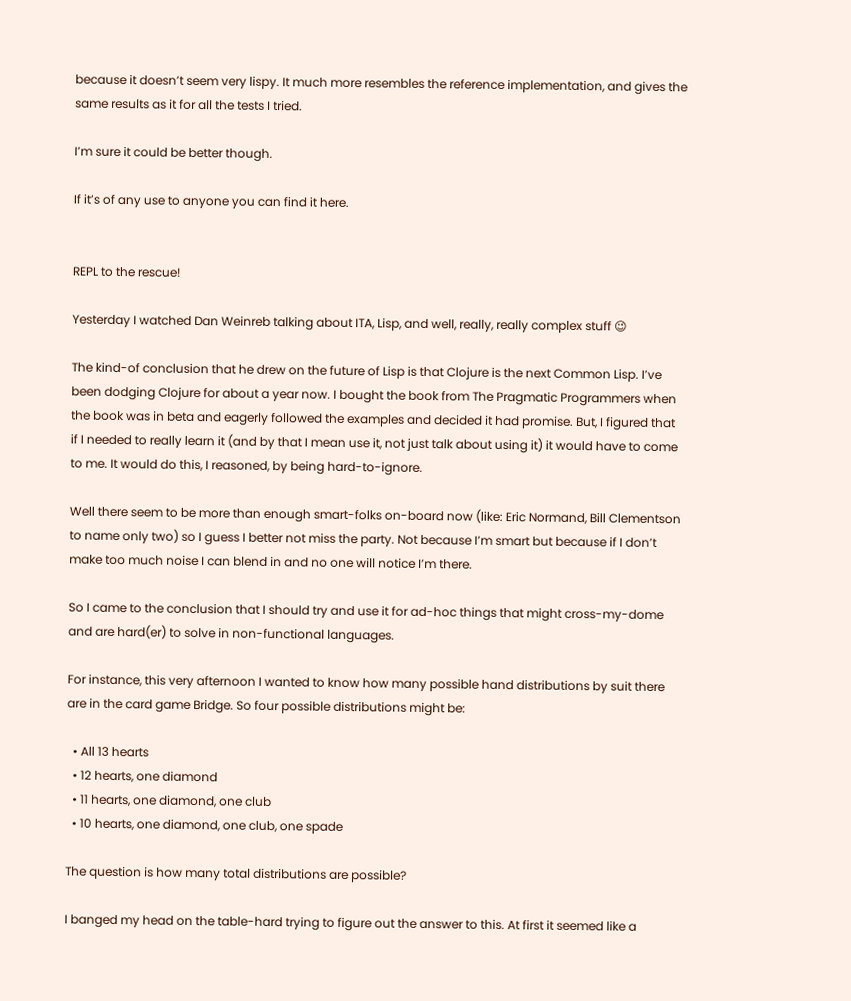because it doesn’t seem very lispy. It much more resembles the reference implementation, and gives the same results as it for all the tests I tried.

I’m sure it could be better though.

If it’s of any use to anyone you can find it here.


REPL to the rescue!

Yesterday I watched Dan Weinreb talking about ITA, Lisp, and well, really, really complex stuff 😉

The kind-of conclusion that he drew on the future of Lisp is that Clojure is the next Common Lisp. I’ve been dodging Clojure for about a year now. I bought the book from The Pragmatic Programmers when the book was in beta and eagerly followed the examples and decided it had promise. But, I figured that if I needed to really learn it (and by that I mean use it, not just talk about using it) it would have to come to me. It would do this, I reasoned, by being hard-to-ignore.

Well there seem to be more than enough smart-folks on-board now (like: Eric Normand, Bill Clementson to name only two) so I guess I better not miss the party. Not because I’m smart but because if I don’t make too much noise I can blend in and no one will notice I’m there.

So I came to the conclusion that I should try and use it for ad-hoc things that might cross-my-dome and are hard(er) to solve in non-functional languages.

For instance, this very afternoon I wanted to know how many possible hand distributions by suit there are in the card game Bridge. So four possible distributions might be:

  • All 13 hearts
  • 12 hearts, one diamond
  • 11 hearts, one diamond, one club
  • 10 hearts, one diamond, one club, one spade

The question is how many total distributions are possible?

I banged my head on the table-hard trying to figure out the answer to this. At first it seemed like a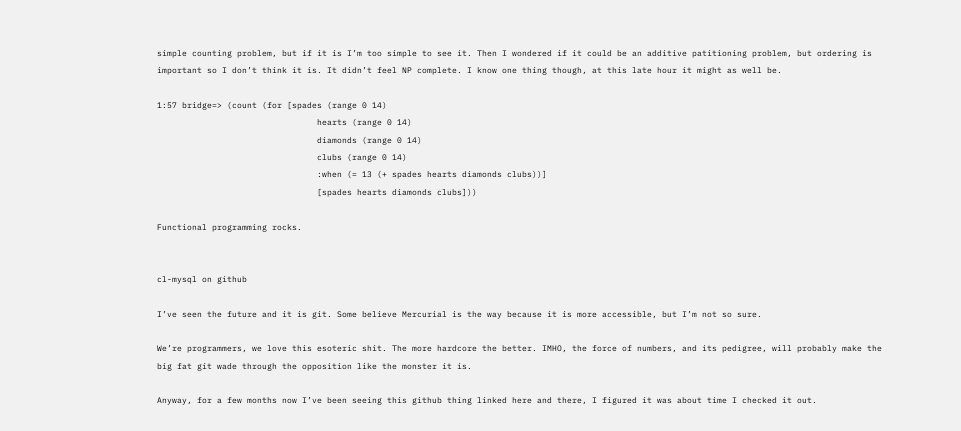simple counting problem, but if it is I’m too simple to see it. Then I wondered if it could be an additive patitioning problem, but ordering is important so I don’t think it is. It didn’t feel NP complete. I know one thing though, at this late hour it might as well be.

1:57 bridge=> (count (for [spades (range 0 14)
                                hearts (range 0 14)
                                diamonds (range 0 14)
                                clubs (range 0 14)
                                :when (= 13 (+ spades hearts diamonds clubs))]
                                [spades hearts diamonds clubs]))

Functional programming rocks.


cl-mysql on github

I’ve seen the future and it is git. Some believe Mercurial is the way because it is more accessible, but I’m not so sure.

We’re programmers, we love this esoteric shit. The more hardcore the better. IMHO, the force of numbers, and its pedigree, will probably make the big fat git wade through the opposition like the monster it is.

Anyway, for a few months now I’ve been seeing this github thing linked here and there, I figured it was about time I checked it out.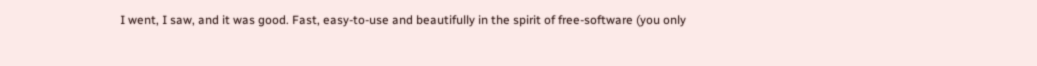I went, I saw, and it was good. Fast, easy-to-use and beautifully in the spirit of free-software (you only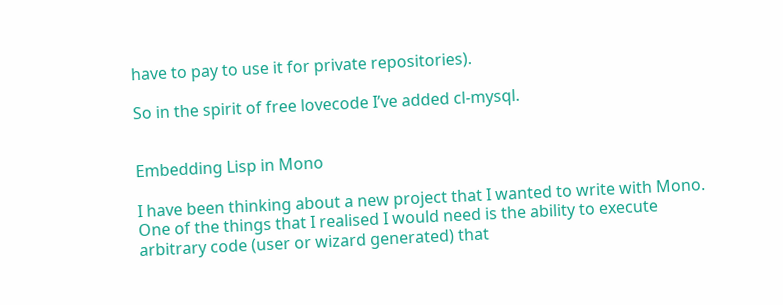have to pay to use it for private repositories).

So in the spirit of free lovecode I’ve added cl-mysql.


Embedding Lisp in Mono

I have been thinking about a new project that I wanted to write with Mono. One of the things that I realised I would need is the ability to execute arbitrary code (user or wizard generated) that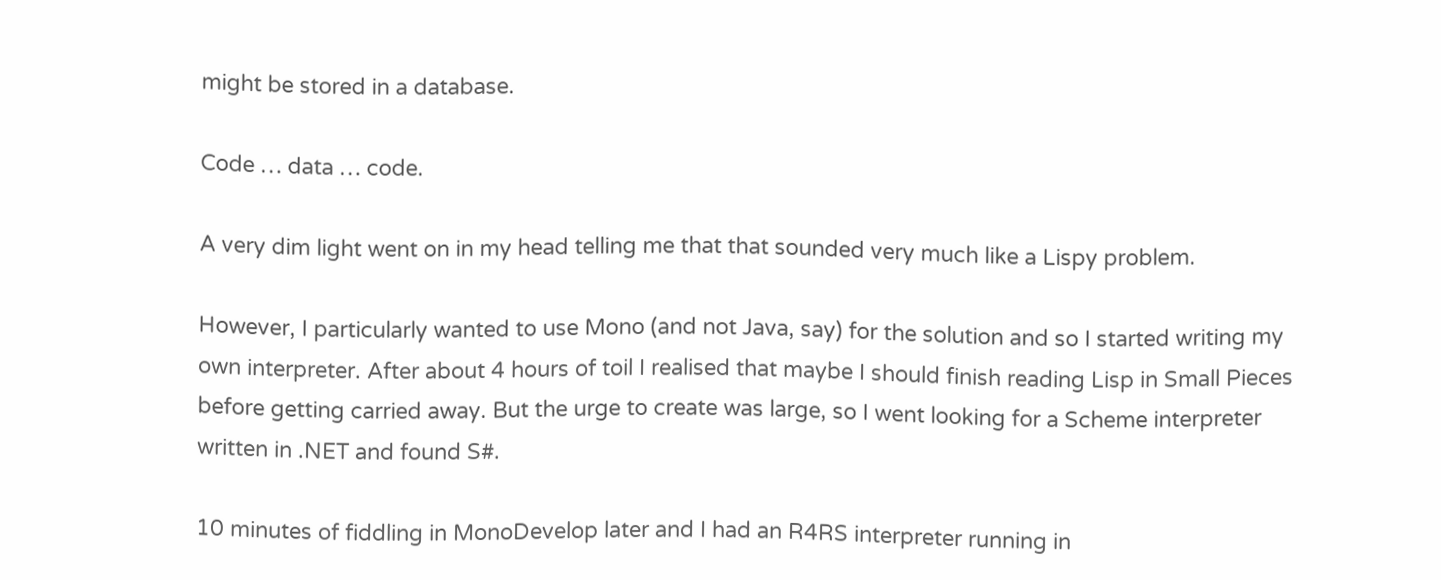might be stored in a database.

Code … data … code.

A very dim light went on in my head telling me that that sounded very much like a Lispy problem.

However, I particularly wanted to use Mono (and not Java, say) for the solution and so I started writing my own interpreter. After about 4 hours of toil I realised that maybe I should finish reading Lisp in Small Pieces before getting carried away. But the urge to create was large, so I went looking for a Scheme interpreter written in .NET and found S#.

10 minutes of fiddling in MonoDevelop later and I had an R4RS interpreter running in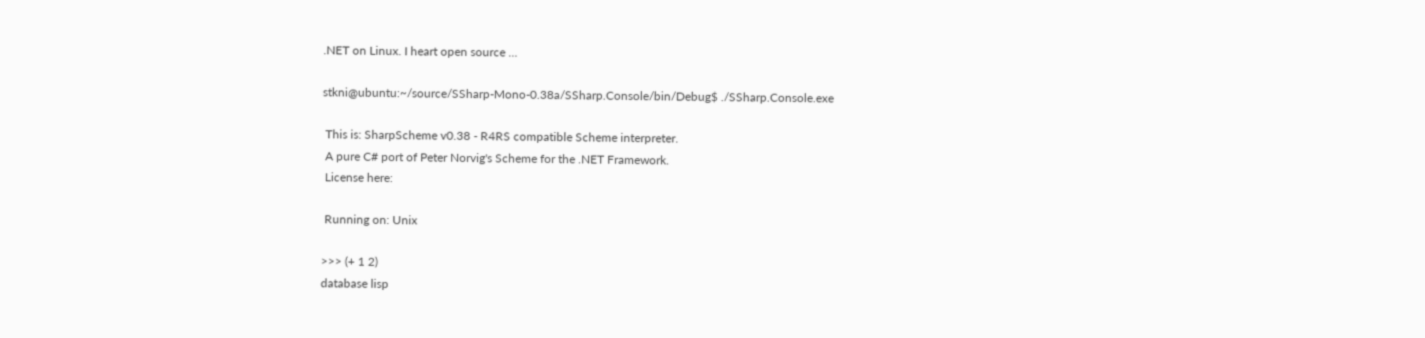.NET on Linux. I heart open source …

stkni@ubuntu:~/source/SSharp-Mono-0.38a/SSharp.Console/bin/Debug$ ./SSharp.Console.exe

 This is: SharpScheme v0.38 - R4RS compatible Scheme interpreter.
 A pure C# port of Peter Norvig's Scheme for the .NET Framework.
 License here:

 Running on: Unix

>>> (+ 1 2)
database lisp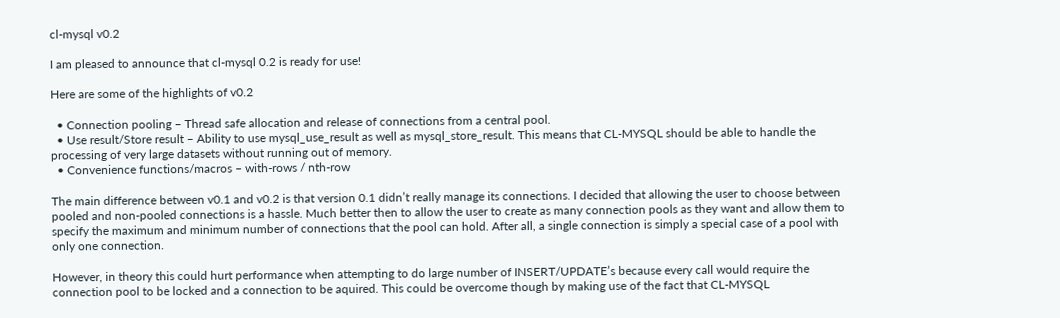cl-mysql v0.2

I am pleased to announce that cl-mysql 0.2 is ready for use!

Here are some of the highlights of v0.2

  • Connection pooling – Thread safe allocation and release of connections from a central pool.
  • Use result/Store result – Ability to use mysql_use_result as well as mysql_store_result. This means that CL-MYSQL should be able to handle the processing of very large datasets without running out of memory.
  • Convenience functions/macros – with-rows / nth-row

The main difference between v0.1 and v0.2 is that version 0.1 didn’t really manage its connections. I decided that allowing the user to choose between pooled and non-pooled connections is a hassle. Much better then to allow the user to create as many connection pools as they want and allow them to specify the maximum and minimum number of connections that the pool can hold. After all, a single connection is simply a special case of a pool with only one connection.

However, in theory this could hurt performance when attempting to do large number of INSERT/UPDATE’s because every call would require the connection pool to be locked and a connection to be aquired. This could be overcome though by making use of the fact that CL-MYSQL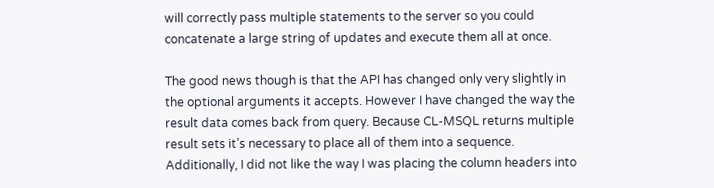will correctly pass multiple statements to the server so you could concatenate a large string of updates and execute them all at once.

The good news though is that the API has changed only very slightly in the optional arguments it accepts. However I have changed the way the result data comes back from query. Because CL-MSQL returns multiple result sets it’s necessary to place all of them into a sequence. Additionally, I did not like the way I was placing the column headers into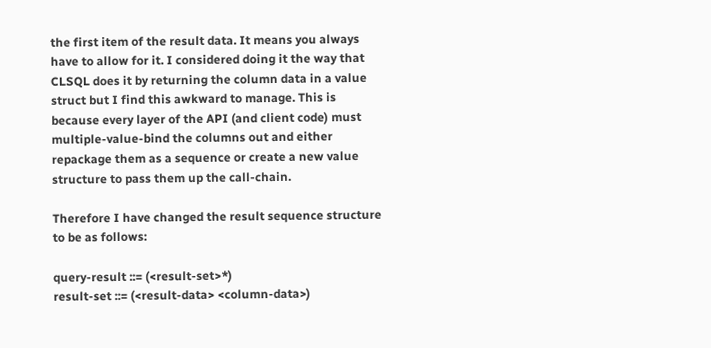the first item of the result data. It means you always have to allow for it. I considered doing it the way that CLSQL does it by returning the column data in a value struct but I find this awkward to manage. This is because every layer of the API (and client code) must multiple-value-bind the columns out and either repackage them as a sequence or create a new value structure to pass them up the call-chain.

Therefore I have changed the result sequence structure to be as follows:

query-result ::= (<result-set>*)
result-set ::= (<result-data> <column-data>)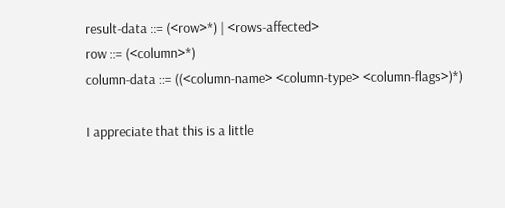result-data ::= (<row>*) | <rows-affected>
row ::= (<column>*)
column-data ::= ((<column-name> <column-type> <column-flags>)*)

I appreciate that this is a little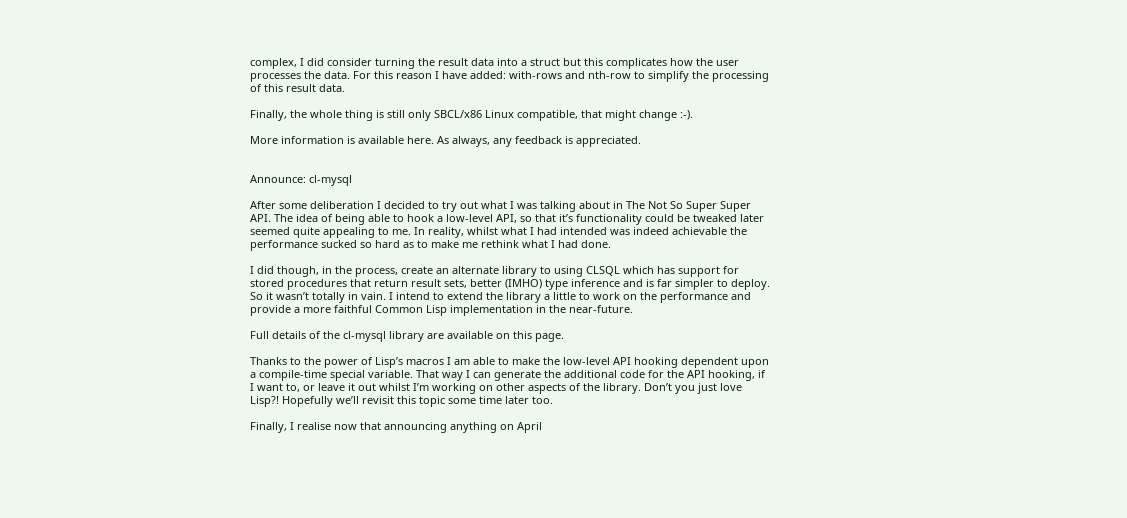complex, I did consider turning the result data into a struct but this complicates how the user processes the data. For this reason I have added: with-rows and nth-row to simplify the processing of this result data.

Finally, the whole thing is still only SBCL/x86 Linux compatible, that might change :-).

More information is available here. As always, any feedback is appreciated.


Announce: cl-mysql

After some deliberation I decided to try out what I was talking about in The Not So Super Super API. The idea of being able to hook a low-level API, so that it’s functionality could be tweaked later seemed quite appealing to me. In reality, whilst what I had intended was indeed achievable the performance sucked so hard as to make me rethink what I had done.

I did though, in the process, create an alternate library to using CLSQL which has support for stored procedures that return result sets, better (IMHO) type inference and is far simpler to deploy. So it wasn’t totally in vain. I intend to extend the library a little to work on the performance and provide a more faithful Common Lisp implementation in the near-future.

Full details of the cl-mysql library are available on this page.

Thanks to the power of Lisp’s macros I am able to make the low-level API hooking dependent upon a compile-time special variable. That way I can generate the additional code for the API hooking, if I want to, or leave it out whilst I’m working on other aspects of the library. Don’t you just love Lisp?! Hopefully we’ll revisit this topic some time later too.

Finally, I realise now that announcing anything on April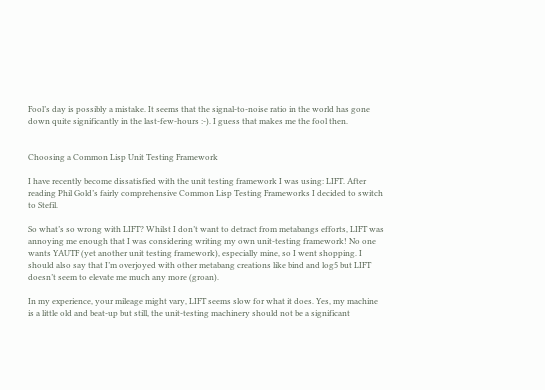Fool’s day is possibly a mistake. It seems that the signal-to-noise ratio in the world has gone down quite significantly in the last-few-hours :-). I guess that makes me the fool then.


Choosing a Common Lisp Unit Testing Framework

I have recently become dissatisfied with the unit testing framework I was using: LIFT. After reading Phil Gold’s fairly comprehensive Common Lisp Testing Frameworks I decided to switch to Stefil.

So what’s so wrong with LIFT? Whilst I don’t want to detract from metabangs efforts, LIFT was annoying me enough that I was considering writing my own unit-testing framework! No one wants YAUTF (yet another unit testing framework), especially mine, so I went shopping. I should also say that I’m overjoyed with other metabang creations like bind and log5 but LIFT doesn’t seem to elevate me much any more (groan).

In my experience, your mileage might vary, LIFT seems slow for what it does. Yes, my machine is a little old and beat-up but still, the unit-testing machinery should not be a significant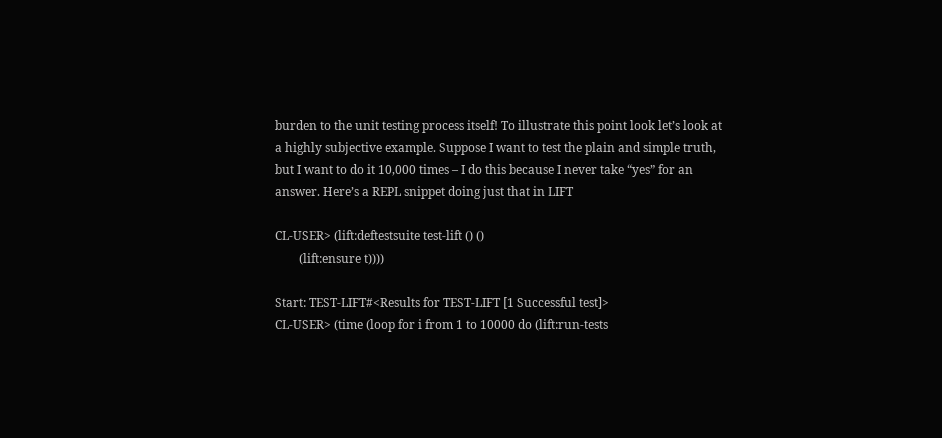burden to the unit testing process itself! To illustrate this point look let’s look at a highly subjective example. Suppose I want to test the plain and simple truth, but I want to do it 10,000 times – I do this because I never take “yes” for an answer. Here’s a REPL snippet doing just that in LIFT

CL-USER> (lift:deftestsuite test-lift () ()
        (lift:ensure t))))

Start: TEST-LIFT#<Results for TEST-LIFT [1 Successful test]>
CL-USER> (time (loop for i from 1 to 10000 do (lift:run-tests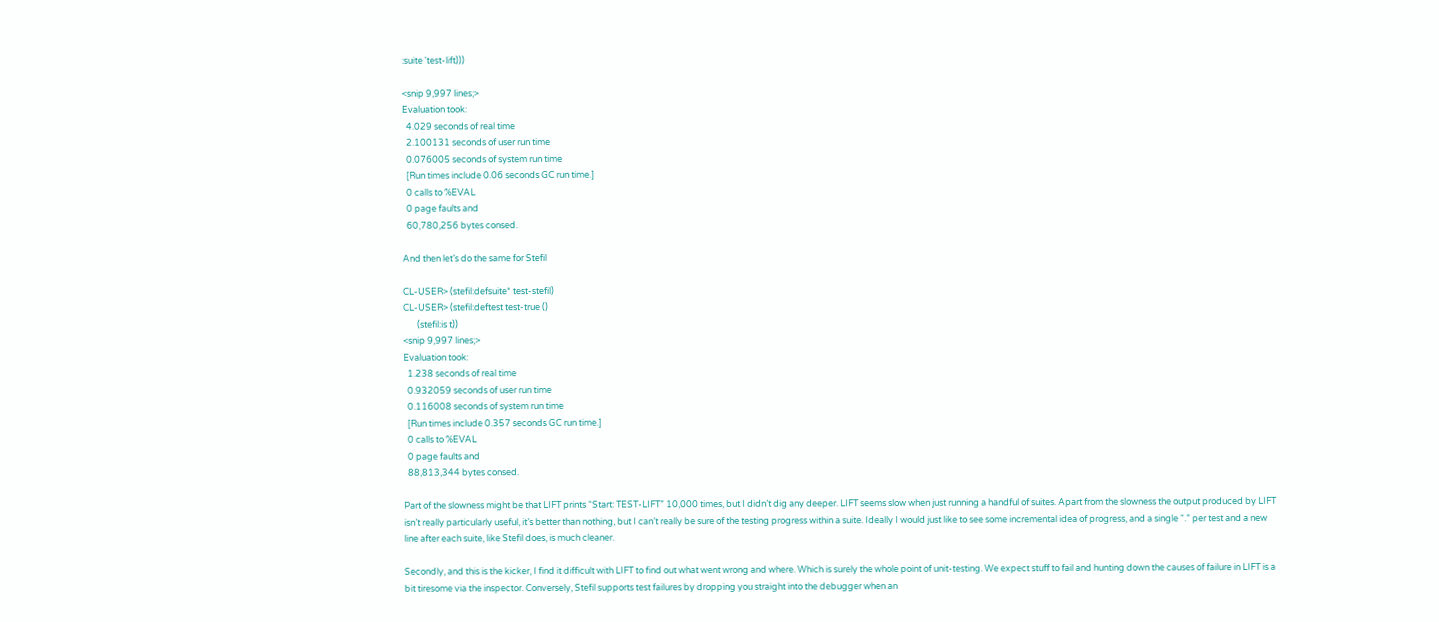:suite 'test-lift)))

<snip 9,997 lines;>
Evaluation took:
  4.029 seconds of real time
  2.100131 seconds of user run time
  0.076005 seconds of system run time
  [Run times include 0.06 seconds GC run time.]
  0 calls to %EVAL
  0 page faults and
  60,780,256 bytes consed.

And then let’s do the same for Stefil

CL-USER> (stefil:defsuite* test-stefil)
CL-USER> (stefil:deftest test-true ()
       (stefil:is t))
<snip 9,997 lines;>
Evaluation took:
  1.238 seconds of real time
  0.932059 seconds of user run time
  0.116008 seconds of system run time
  [Run times include 0.357 seconds GC run time.]
  0 calls to %EVAL
  0 page faults and
  88,813,344 bytes consed.

Part of the slowness might be that LIFT prints “Start: TEST-LIFT” 10,000 times, but I didn’t dig any deeper. LIFT seems slow when just running a handful of suites. Apart from the slowness the output produced by LIFT isn’t really particularly useful, it’s better than nothing, but I can’t really be sure of the testing progress within a suite. Ideally I would just like to see some incremental idea of progress, and a single “.” per test and a new line after each suite, like Stefil does, is much cleaner.

Secondly, and this is the kicker, I find it difficult with LIFT to find out what went wrong and where. Which is surely the whole point of unit-testing. We expect stuff to fail and hunting down the causes of failure in LIFT is a bit tiresome via the inspector. Conversely, Stefil supports test failures by dropping you straight into the debugger when an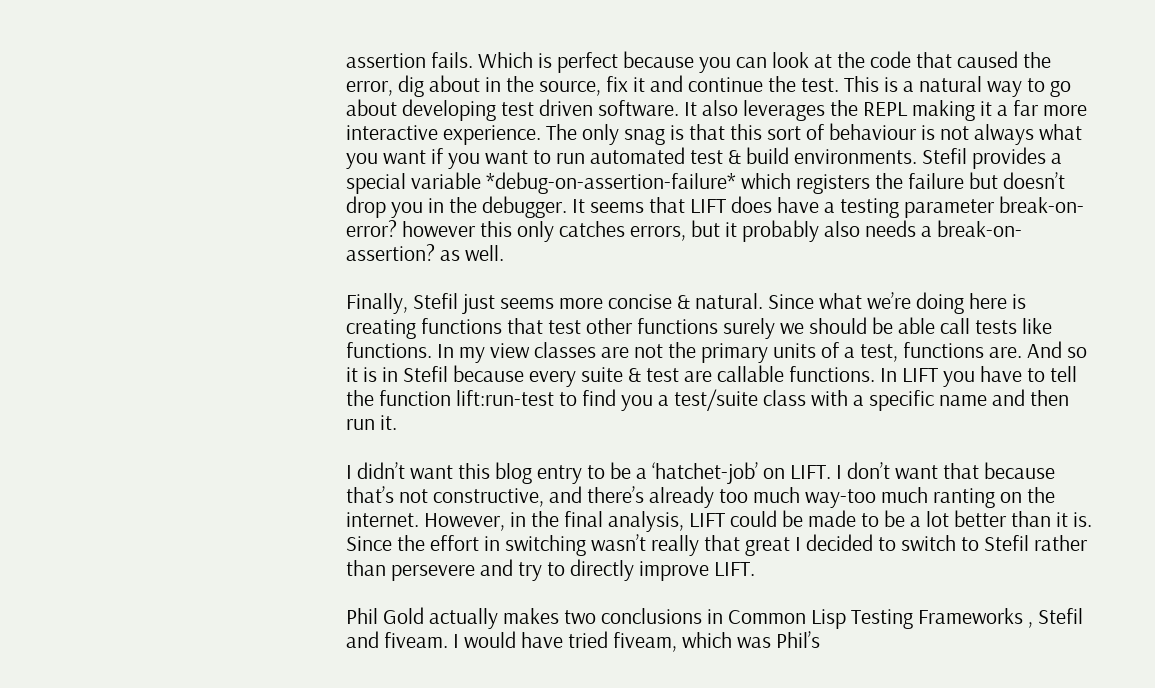assertion fails. Which is perfect because you can look at the code that caused the error, dig about in the source, fix it and continue the test. This is a natural way to go about developing test driven software. It also leverages the REPL making it a far more interactive experience. The only snag is that this sort of behaviour is not always what you want if you want to run automated test & build environments. Stefil provides a special variable *debug-on-assertion-failure* which registers the failure but doesn’t drop you in the debugger. It seems that LIFT does have a testing parameter break-on-error? however this only catches errors, but it probably also needs a break-on-assertion? as well.

Finally, Stefil just seems more concise & natural. Since what we’re doing here is creating functions that test other functions surely we should be able call tests like functions. In my view classes are not the primary units of a test, functions are. And so it is in Stefil because every suite & test are callable functions. In LIFT you have to tell the function lift:run-test to find you a test/suite class with a specific name and then run it.

I didn’t want this blog entry to be a ‘hatchet-job’ on LIFT. I don’t want that because that’s not constructive, and there’s already too much way-too much ranting on the internet. However, in the final analysis, LIFT could be made to be a lot better than it is. Since the effort in switching wasn’t really that great I decided to switch to Stefil rather than persevere and try to directly improve LIFT.

Phil Gold actually makes two conclusions in Common Lisp Testing Frameworks , Stefil and fiveam. I would have tried fiveam, which was Phil’s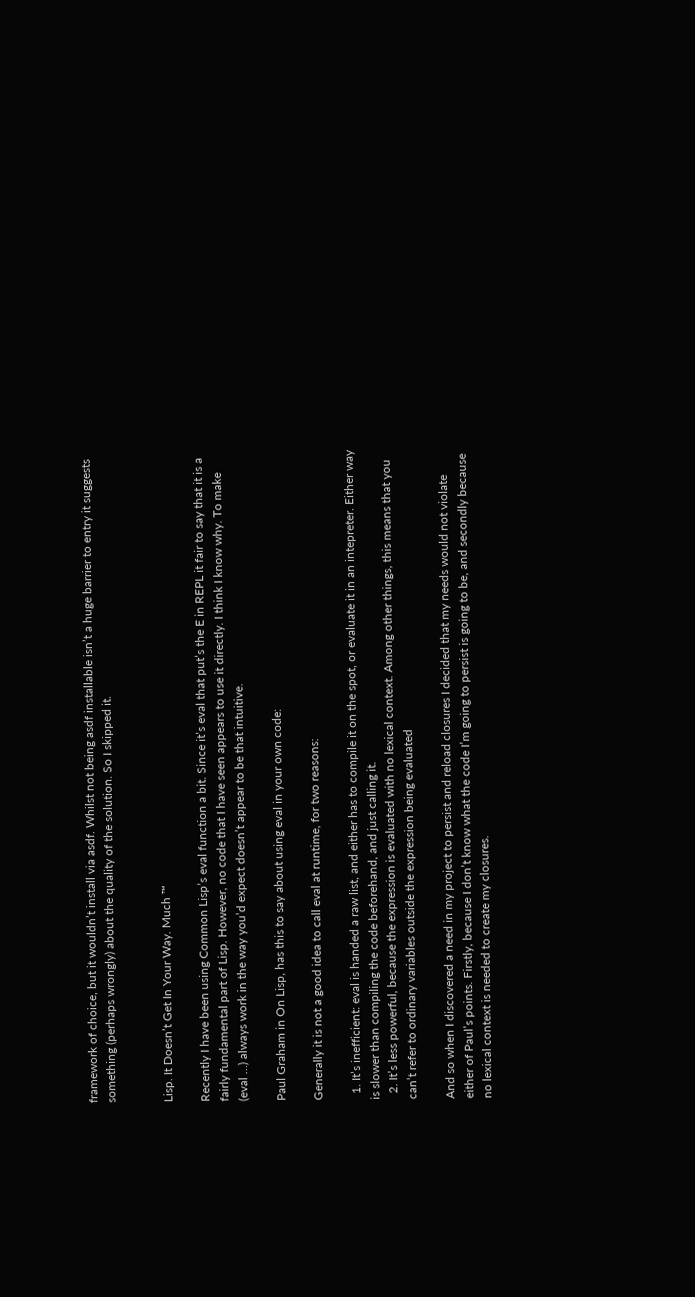framework of choice, but it wouldn’t install via asdf. Whilst not being asdf installable isn’t a huge barrier to entry it suggests something (perhaps wrongly) about the quality of the solution. So I skipped it.


Lisp. It Doesn’t Get In Your Way. Much ™

Recently I have been using Common Lisp’s eval function a bit. Since it’s eval that put’s the E in REPL it fair to say that it is a fairly fundamental part of Lisp. However, no code that I have seen appears to use it directly. I think I know why. To make (eval …) always work in the way you’d expect doesn’t appear to be that intuitive.

Paul Graham in On Lisp, has this to say about using eval in your own code:

Generally it is not a good idea to call eval at runtime, for two reasons:

  1. It’s inefficient: eval is handed a raw list, and either has to compile it on the spot, or evaluate it in an intepreter. Either way is slower than compiling the code beforehand, and just calling it.
  2. It’s less powerful, because the expression is evaluated with no lexical context. Among other things, this means that you can’t refer to ordinary variables outside the expression being evaluated

And so when I discovered a need in my project to persist and reload closures I decided that my needs would not violate either of Paul’s points. Firstly, because I don’t know what the code I’m going to persist is going to be, and secondly because no lexical context is needed to create my closures.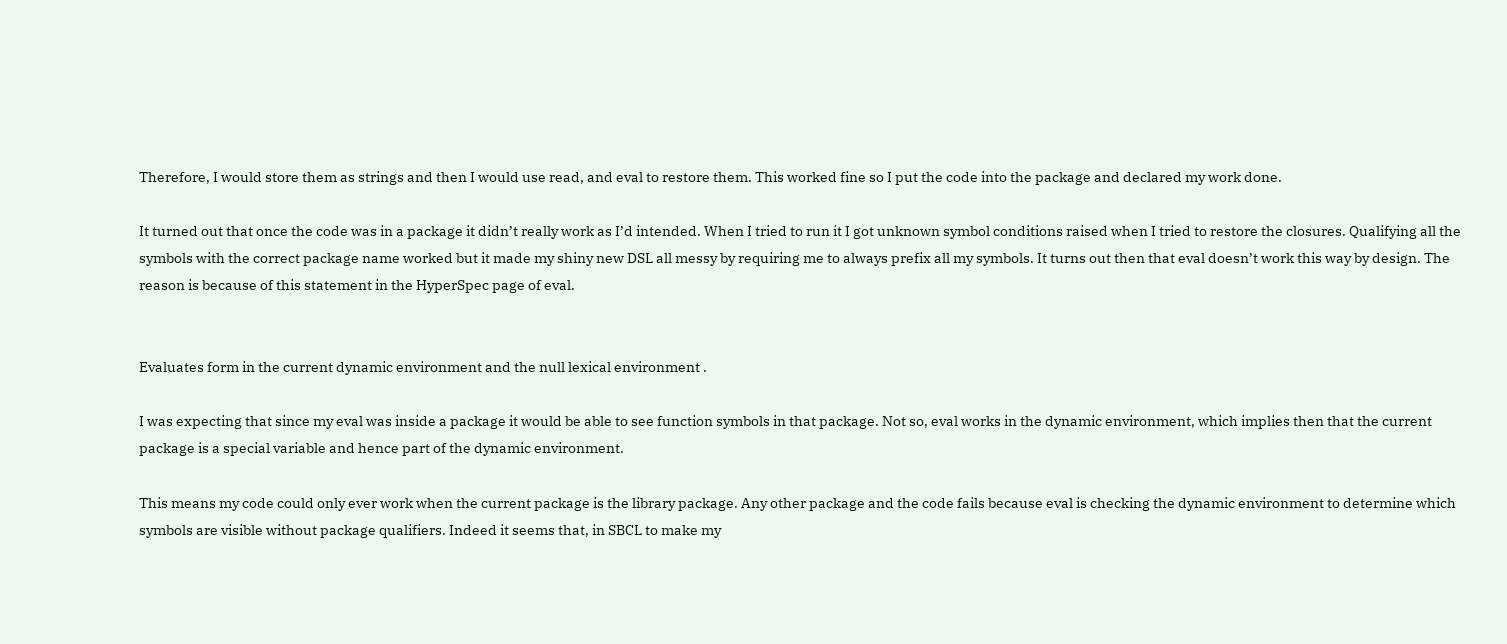Therefore, I would store them as strings and then I would use read, and eval to restore them. This worked fine so I put the code into the package and declared my work done.

It turned out that once the code was in a package it didn’t really work as I’d intended. When I tried to run it I got unknown symbol conditions raised when I tried to restore the closures. Qualifying all the symbols with the correct package name worked but it made my shiny new DSL all messy by requiring me to always prefix all my symbols. It turns out then that eval doesn’t work this way by design. The reason is because of this statement in the HyperSpec page of eval.


Evaluates form in the current dynamic environment and the null lexical environment .

I was expecting that since my eval was inside a package it would be able to see function symbols in that package. Not so, eval works in the dynamic environment, which implies then that the current package is a special variable and hence part of the dynamic environment.

This means my code could only ever work when the current package is the library package. Any other package and the code fails because eval is checking the dynamic environment to determine which symbols are visible without package qualifiers. Indeed it seems that, in SBCL to make my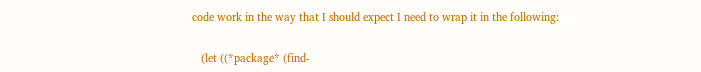code work in the way that I should expect I need to wrap it in the following:

   (let ((*package* (find-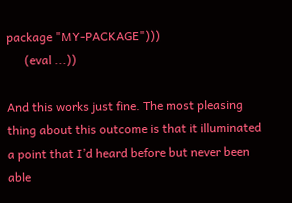package "MY-PACKAGE")))
      (eval ...))

And this works just fine. The most pleasing thing about this outcome is that it illuminated a point that I’d heard before but never been able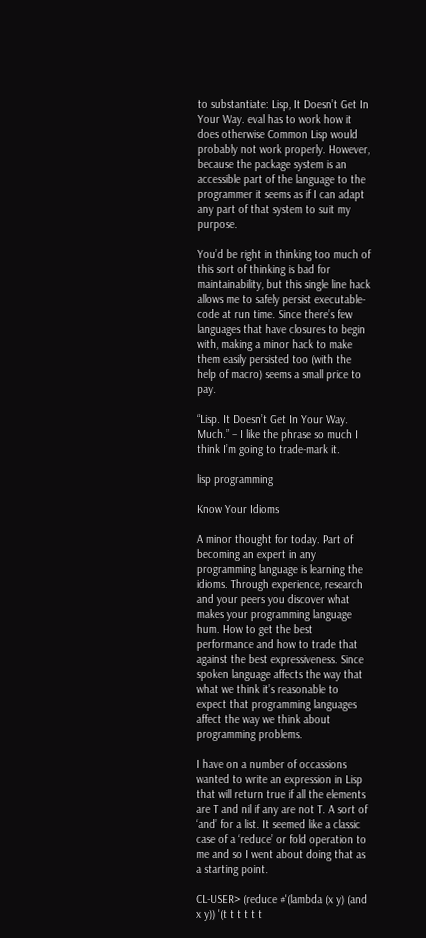to substantiate: Lisp, It Doesn’t Get In Your Way. eval has to work how it does otherwise Common Lisp would probably not work properly. However, because the package system is an accessible part of the language to the programmer it seems as if I can adapt any part of that system to suit my purpose.

You’d be right in thinking too much of this sort of thinking is bad for maintainability, but this single line hack allows me to safely persist executable-code at run time. Since there’s few languages that have closures to begin with, making a minor hack to make them easily persisted too (with the help of macro) seems a small price to pay.

“Lisp. It Doesn’t Get In Your Way. Much.” – I like the phrase so much I think I’m going to trade-mark it.

lisp programming

Know Your Idioms

A minor thought for today. Part of becoming an expert in any programming language is learning the idioms. Through experience, research and your peers you discover what makes your programming language hum. How to get the best performance and how to trade that against the best expressiveness. Since spoken language affects the way that what we think it’s reasonable to expect that programming languages affect the way we think about programming problems.

I have on a number of occassions wanted to write an expression in Lisp that will return true if all the elements are T and nil if any are not T. A sort of ‘and’ for a list. It seemed like a classic case of a ‘reduce’ or fold operation to me and so I went about doing that as a starting point.

CL-USER> (reduce #'(lambda (x y) (and x y)) '(t t t t t t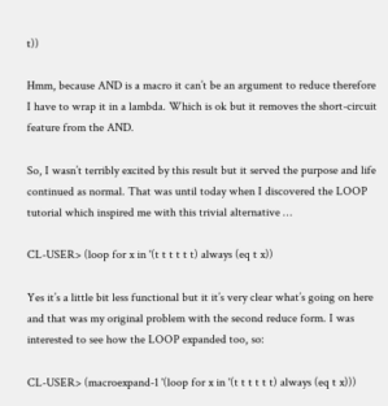t))

Hmm, because AND is a macro it can’t be an argument to reduce therefore I have to wrap it in a lambda. Which is ok but it removes the short-circuit feature from the AND.

So, I wasn’t terribly excited by this result but it served the purpose and life continued as normal. That was until today when I discovered the LOOP tutorial which inspired me with this trivial alternative …

CL-USER> (loop for x in '(t t t t t t) always (eq t x))

Yes it’s a little bit less functional but it it’s very clear what’s going on here and that was my original problem with the second reduce form. I was interested to see how the LOOP expanded too, so:

CL-USER> (macroexpand-1 '(loop for x in '(t t t t t t) always (eq t x)))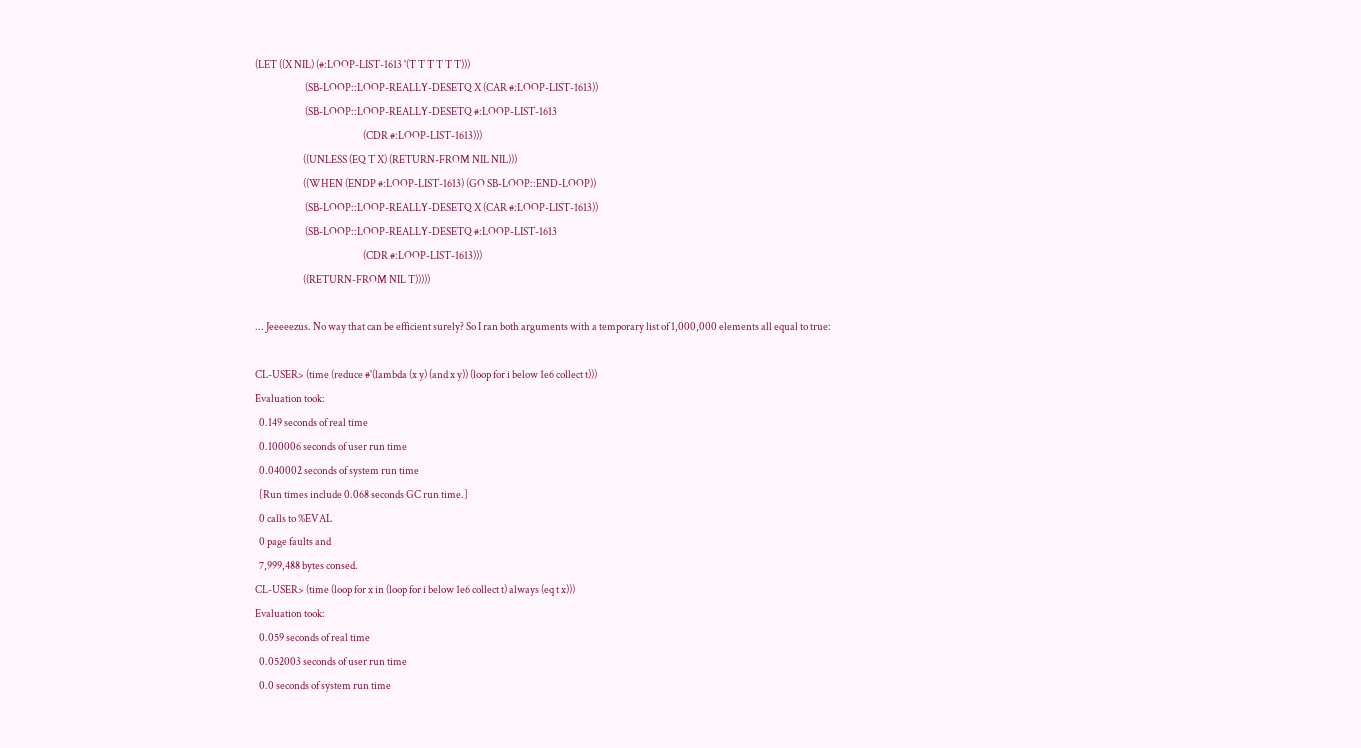(LET ((X NIL) (#:LOOP-LIST-1613 '(T T T T T T)))
                         (SB-LOOP::LOOP-REALLY-DESETQ X (CAR #:LOOP-LIST-1613))
                         (SB-LOOP::LOOP-REALLY-DESETQ #:LOOP-LIST-1613
                                                      (CDR #:LOOP-LIST-1613)))
                        ((UNLESS (EQ T X) (RETURN-FROM NIL NIL)))
                        ((WHEN (ENDP #:LOOP-LIST-1613) (GO SB-LOOP::END-LOOP))
                         (SB-LOOP::LOOP-REALLY-DESETQ X (CAR #:LOOP-LIST-1613))
                         (SB-LOOP::LOOP-REALLY-DESETQ #:LOOP-LIST-1613
                                                      (CDR #:LOOP-LIST-1613)))
                        ((RETURN-FROM NIL T)))))

... Jeeeeezus. No way that can be efficient surely? So I ran both arguments with a temporary list of 1,000,000 elements all equal to true:

CL-USER> (time (reduce #'(lambda (x y) (and x y)) (loop for i below 1e6 collect t)))
Evaluation took:
  0.149 seconds of real time
  0.100006 seconds of user run time
  0.040002 seconds of system run time
  [Run times include 0.068 seconds GC run time.]
  0 calls to %EVAL
  0 page faults and
  7,999,488 bytes consed.
CL-USER> (time (loop for x in (loop for i below 1e6 collect t) always (eq t x)))
Evaluation took:
  0.059 seconds of real time
  0.052003 seconds of user run time
  0.0 seconds of system run time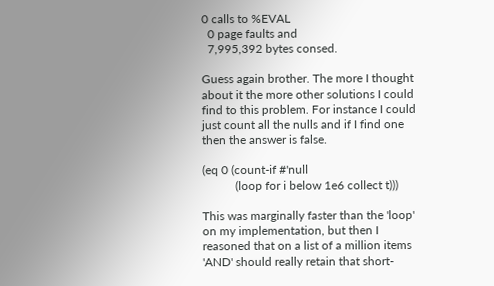0 calls to %EVAL
  0 page faults and
  7,995,392 bytes consed.

Guess again brother. The more I thought about it the more other solutions I could find to this problem. For instance I could just count all the nulls and if I find one then the answer is false.

(eq 0 (count-if #'null
           (loop for i below 1e6 collect t)))

This was marginally faster than the 'loop' on my implementation, but then I reasoned that on a list of a million items 'AND' should really retain that short-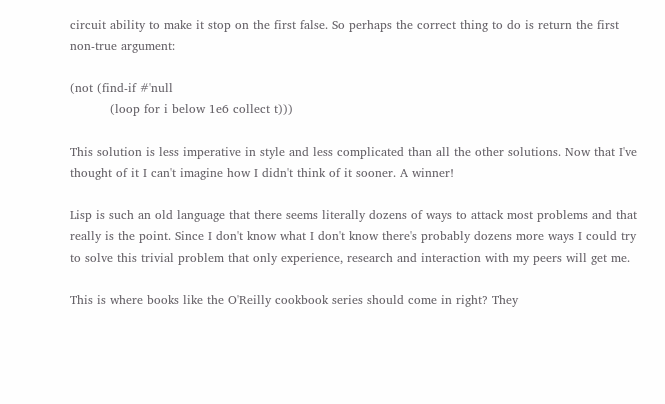circuit ability to make it stop on the first false. So perhaps the correct thing to do is return the first non-true argument:

(not (find-if #'null
          (loop for i below 1e6 collect t)))

This solution is less imperative in style and less complicated than all the other solutions. Now that I've thought of it I can't imagine how I didn't think of it sooner. A winner!

Lisp is such an old language that there seems literally dozens of ways to attack most problems and that really is the point. Since I don't know what I don't know there's probably dozens more ways I could try to solve this trivial problem that only experience, research and interaction with my peers will get me.

This is where books like the O'Reilly cookbook series should come in right? They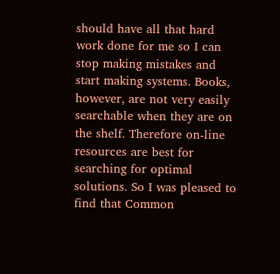should have all that hard work done for me so I can stop making mistakes and start making systems. Books, however, are not very easily searchable when they are on the shelf. Therefore on-line resources are best for searching for optimal solutions. So I was pleased to find that Common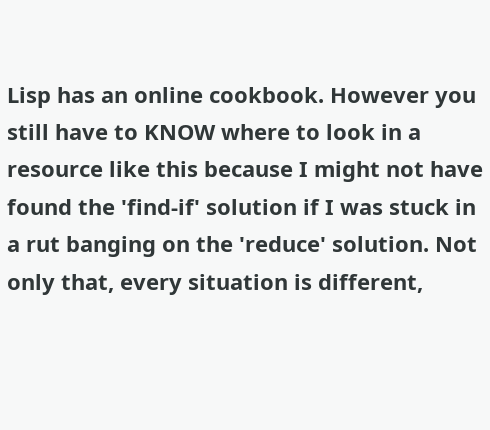Lisp has an online cookbook. However you still have to KNOW where to look in a resource like this because I might not have found the 'find-if' solution if I was stuck in a rut banging on the 'reduce' solution. Not only that, every situation is different,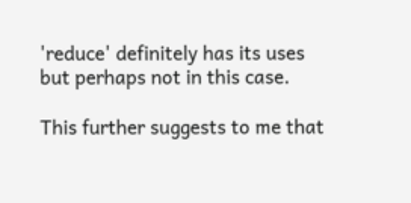'reduce' definitely has its uses but perhaps not in this case.

This further suggests to me that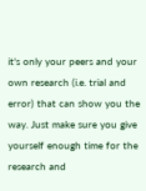it's only your peers and your own research (i.e. trial and error) that can show you the way. Just make sure you give yourself enough time for the research and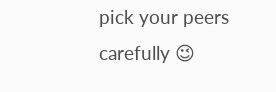pick your peers carefully 😉